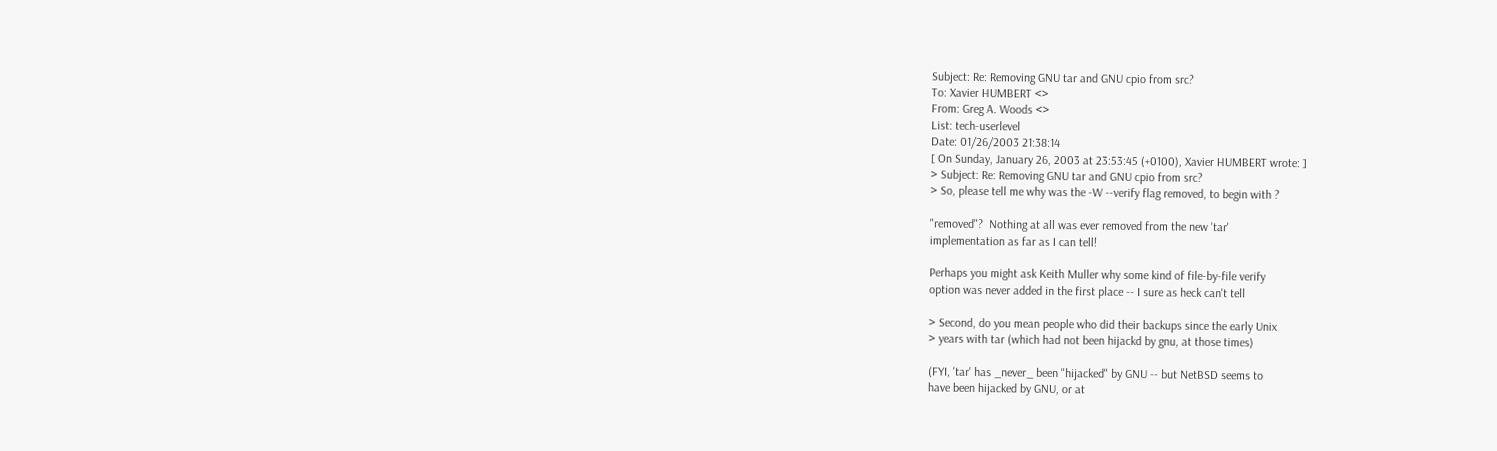Subject: Re: Removing GNU tar and GNU cpio from src?
To: Xavier HUMBERT <>
From: Greg A. Woods <>
List: tech-userlevel
Date: 01/26/2003 21:38:14
[ On Sunday, January 26, 2003 at 23:53:45 (+0100), Xavier HUMBERT wrote: ]
> Subject: Re: Removing GNU tar and GNU cpio from src?
> So, please tell me why was the -W --verify flag removed, to begin with ?

"removed"?  Nothing at all was ever removed from the new 'tar'
implementation as far as I can tell!

Perhaps you might ask Keith Muller why some kind of file-by-file verify
option was never added in the first place -- I sure as heck can't tell

> Second, do you mean people who did their backups since the early Unix
> years with tar (which had not been hijackd by gnu, at those times)

(FYI, 'tar' has _never_ been "hijacked" by GNU -- but NetBSD seems to
have been hijacked by GNU, or at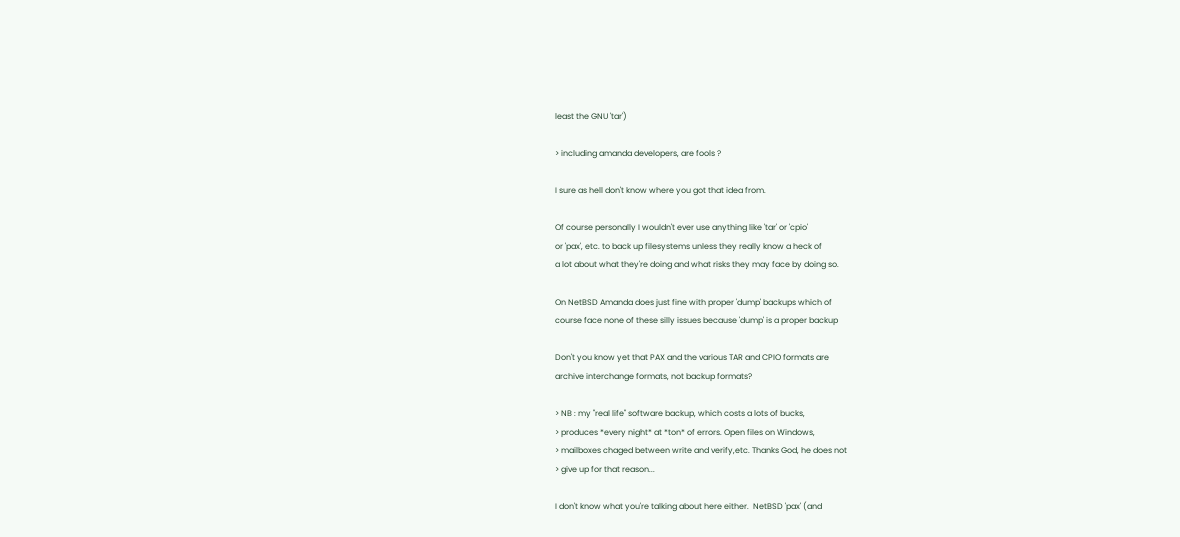least the GNU 'tar')

> including amanda developers, are fools ?

I sure as hell don't know where you got that idea from.

Of course personally I wouldn't ever use anything like 'tar' or 'cpio'
or 'pax', etc. to back up filesystems unless they really know a heck of
a lot about what they're doing and what risks they may face by doing so.

On NetBSD Amanda does just fine with proper 'dump' backups which of
course face none of these silly issues because 'dump' is a proper backup

Don't you know yet that PAX and the various TAR and CPIO formats are
archive interchange formats, not backup formats?

> NB : my "real life" software backup, which costs a lots of bucks,
> produces *every night* at *ton* of errors. Open files on Windows,
> mailboxes chaged between write and verify,etc. Thanks God, he does not
> give up for that reason...

I don't know what you're talking about here either.  NetBSD 'pax' (and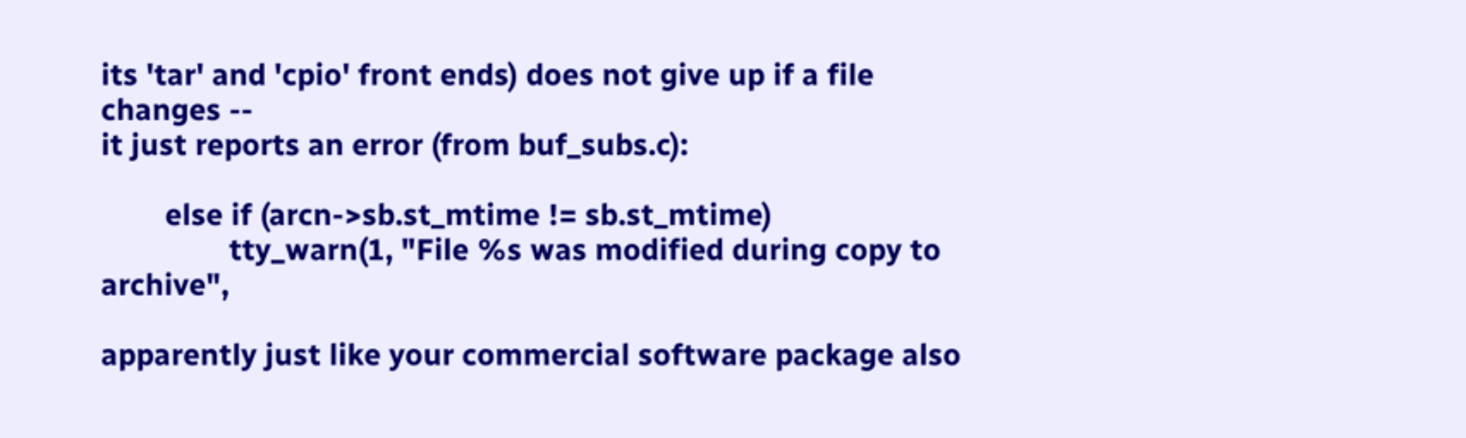its 'tar' and 'cpio' front ends) does not give up if a file changes --
it just reports an error (from buf_subs.c):

        else if (arcn->sb.st_mtime != sb.st_mtime)
                tty_warn(1, "File %s was modified during copy to archive",

apparently just like your commercial software package also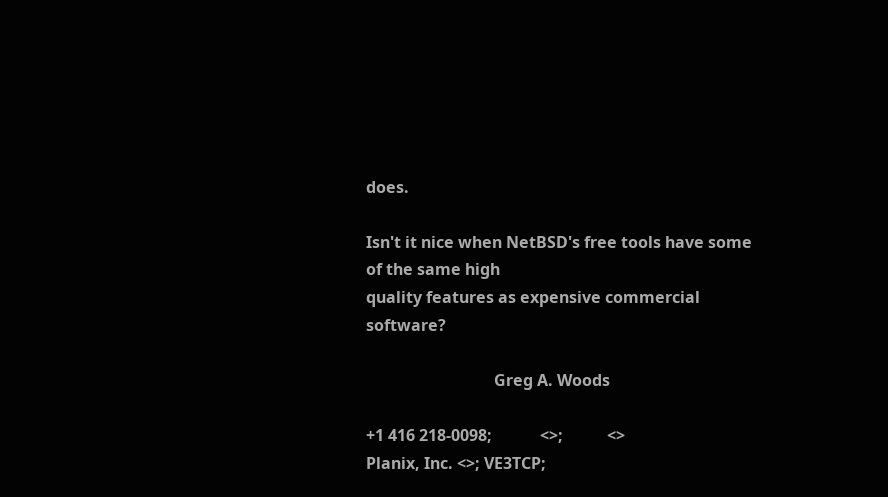does.

Isn't it nice when NetBSD's free tools have some of the same high
quality features as expensive commercial software?

                                Greg A. Woods

+1 416 218-0098;            <>;           <>
Planix, Inc. <>; VE3TCP;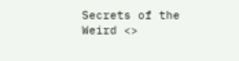Secrets of the Weird <>